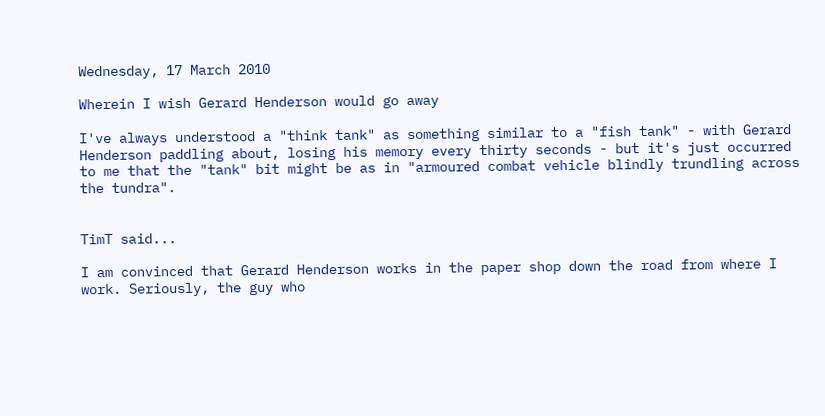Wednesday, 17 March 2010

Wherein I wish Gerard Henderson would go away

I've always understood a "think tank" as something similar to a "fish tank" - with Gerard Henderson paddling about, losing his memory every thirty seconds - but it's just occurred to me that the "tank" bit might be as in "armoured combat vehicle blindly trundling across the tundra".


TimT said...

I am convinced that Gerard Henderson works in the paper shop down the road from where I work. Seriously, the guy who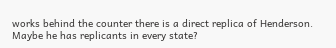works behind the counter there is a direct replica of Henderson. Maybe he has replicants in every state?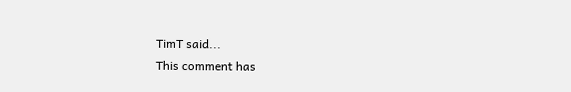TimT said...
This comment has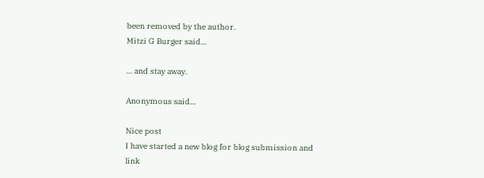been removed by the author.
Mitzi G Burger said...

... and stay away.

Anonymous said...

Nice post
I have started a new blog for blog submission and link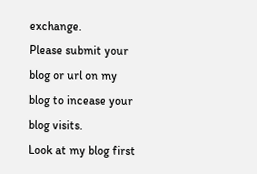exchange.
Please submit your blog or url on my blog to incease your blog visits.
Look at my blog first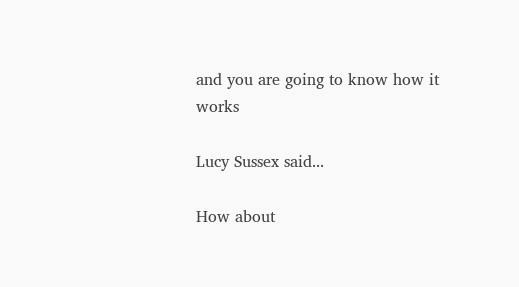and you are going to know how it works

Lucy Sussex said...

How about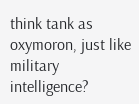think tank as oxymoron, just like military intelligence?